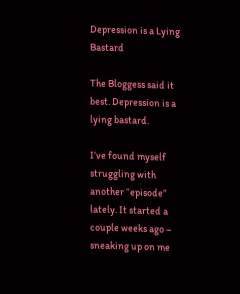Depression is a Lying Bastard

The Bloggess said it best. Depression is a lying bastard.

I’ve found myself struggling with another “episode” lately. It started a couple weeks ago – sneaking up on me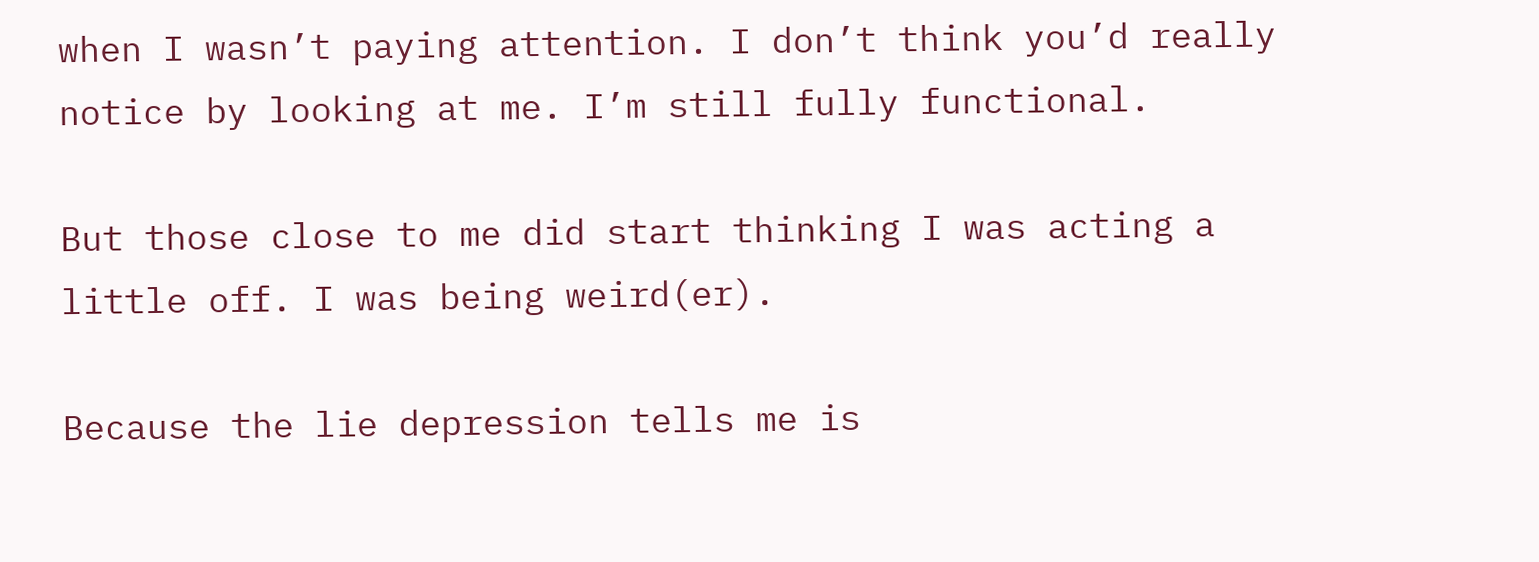when I wasn’t paying attention. I don’t think you’d really notice by looking at me. I’m still fully functional.

But those close to me did start thinking I was acting a little off. I was being weird(er).

Because the lie depression tells me is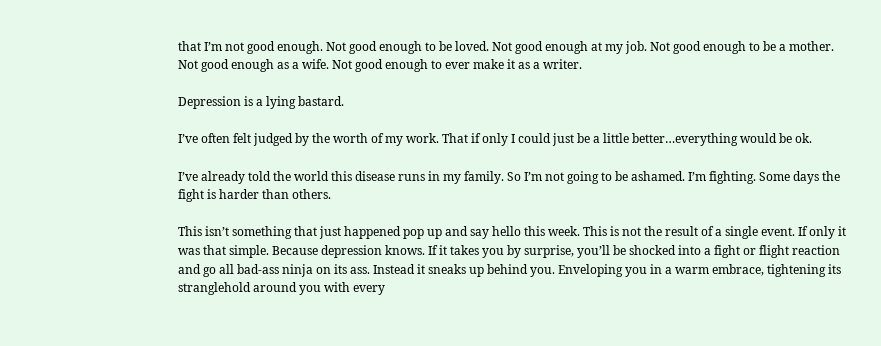that I’m not good enough. Not good enough to be loved. Not good enough at my job. Not good enough to be a mother. Not good enough as a wife. Not good enough to ever make it as a writer.

Depression is a lying bastard.

I’ve often felt judged by the worth of my work. That if only I could just be a little better…everything would be ok.

I’ve already told the world this disease runs in my family. So I’m not going to be ashamed. I’m fighting. Some days the fight is harder than others.

This isn’t something that just happened pop up and say hello this week. This is not the result of a single event. If only it was that simple. Because depression knows. If it takes you by surprise, you’ll be shocked into a fight or flight reaction and go all bad-ass ninja on its ass. Instead it sneaks up behind you. Enveloping you in a warm embrace, tightening its stranglehold around you with every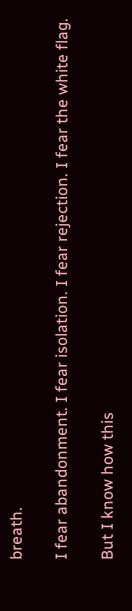breath.

I fear abandonment. I fear isolation. I fear rejection. I fear the white flag.

But I know how this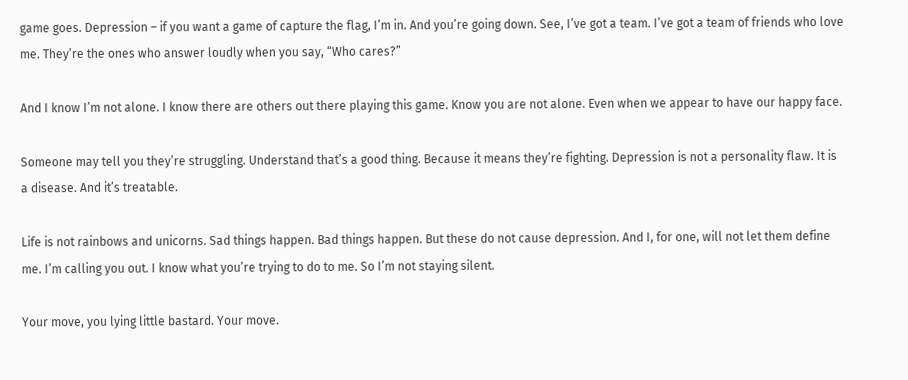game goes. Depression – if you want a game of capture the flag, I’m in. And you’re going down. See, I’ve got a team. I’ve got a team of friends who love me. They’re the ones who answer loudly when you say, “Who cares?”

And I know I’m not alone. I know there are others out there playing this game. Know you are not alone. Even when we appear to have our happy face.

Someone may tell you they’re struggling. Understand that’s a good thing. Because it means they’re fighting. Depression is not a personality flaw. It is a disease. And it’s treatable.

Life is not rainbows and unicorns. Sad things happen. Bad things happen. But these do not cause depression. And I, for one, will not let them define me. I’m calling you out. I know what you’re trying to do to me. So I’m not staying silent.

Your move, you lying little bastard. Your move.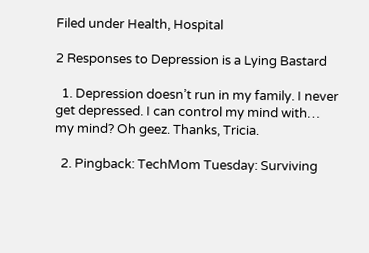Filed under Health, Hospital

2 Responses to Depression is a Lying Bastard

  1. Depression doesn’t run in my family. I never get depressed. I can control my mind with… my mind? Oh geez. Thanks, Tricia.

  2. Pingback: TechMom Tuesday: Surviving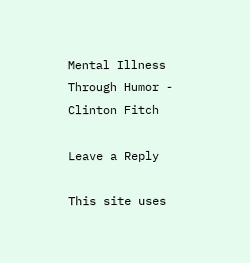Mental Illness Through Humor - Clinton Fitch

Leave a Reply

This site uses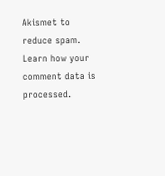Akismet to reduce spam. Learn how your comment data is processed.